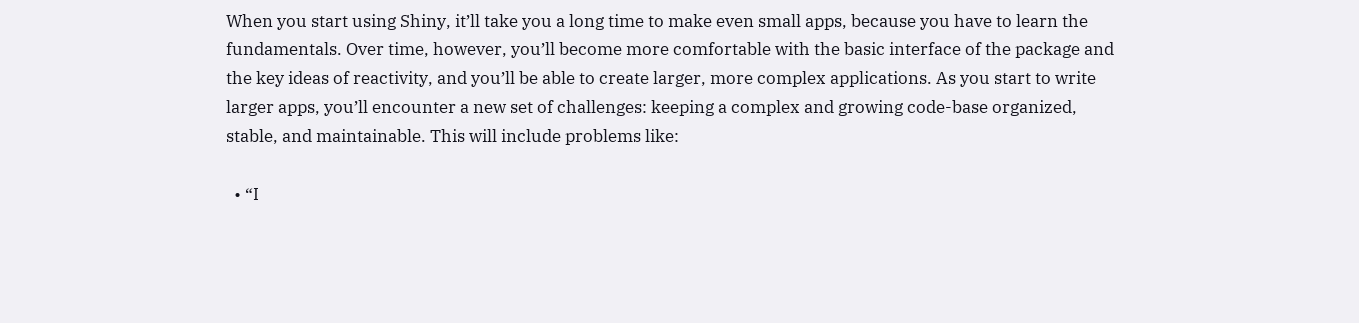When you start using Shiny, it’ll take you a long time to make even small apps, because you have to learn the fundamentals. Over time, however, you’ll become more comfortable with the basic interface of the package and the key ideas of reactivity, and you’ll be able to create larger, more complex applications. As you start to write larger apps, you’ll encounter a new set of challenges: keeping a complex and growing code-base organized, stable, and maintainable. This will include problems like:

  • “I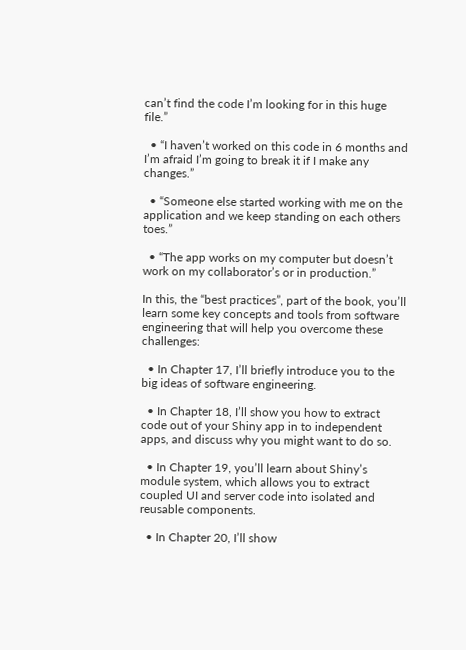can’t find the code I’m looking for in this huge file.”

  • “I haven’t worked on this code in 6 months and I’m afraid I’m going to break it if I make any changes.”

  • “Someone else started working with me on the application and we keep standing on each others toes.”

  • “The app works on my computer but doesn’t work on my collaborator’s or in production.”

In this, the “best practices”, part of the book, you’ll learn some key concepts and tools from software engineering that will help you overcome these challenges:

  • In Chapter 17, I’ll briefly introduce you to the big ideas of software engineering.

  • In Chapter 18, I’ll show you how to extract code out of your Shiny app in to independent apps, and discuss why you might want to do so.

  • In Chapter 19, you’ll learn about Shiny’s module system, which allows you to extract coupled UI and server code into isolated and reusable components.

  • In Chapter 20, I’ll show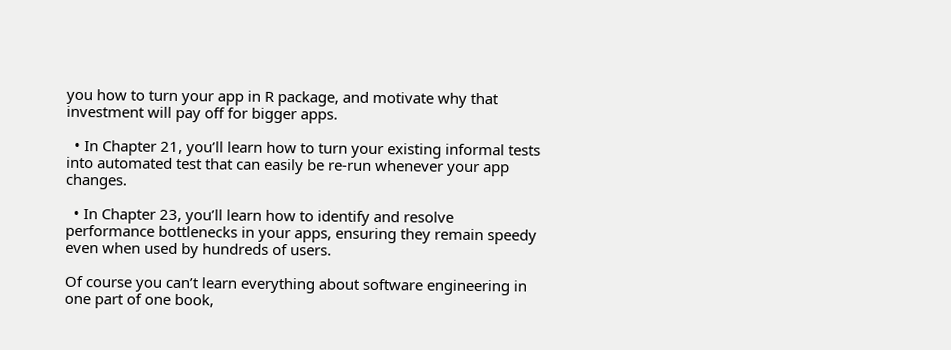you how to turn your app in R package, and motivate why that investment will pay off for bigger apps.

  • In Chapter 21, you’ll learn how to turn your existing informal tests into automated test that can easily be re-run whenever your app changes.

  • In Chapter 23, you’ll learn how to identify and resolve performance bottlenecks in your apps, ensuring they remain speedy even when used by hundreds of users.

Of course you can’t learn everything about software engineering in one part of one book,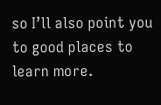so I’ll also point you to good places to learn more.